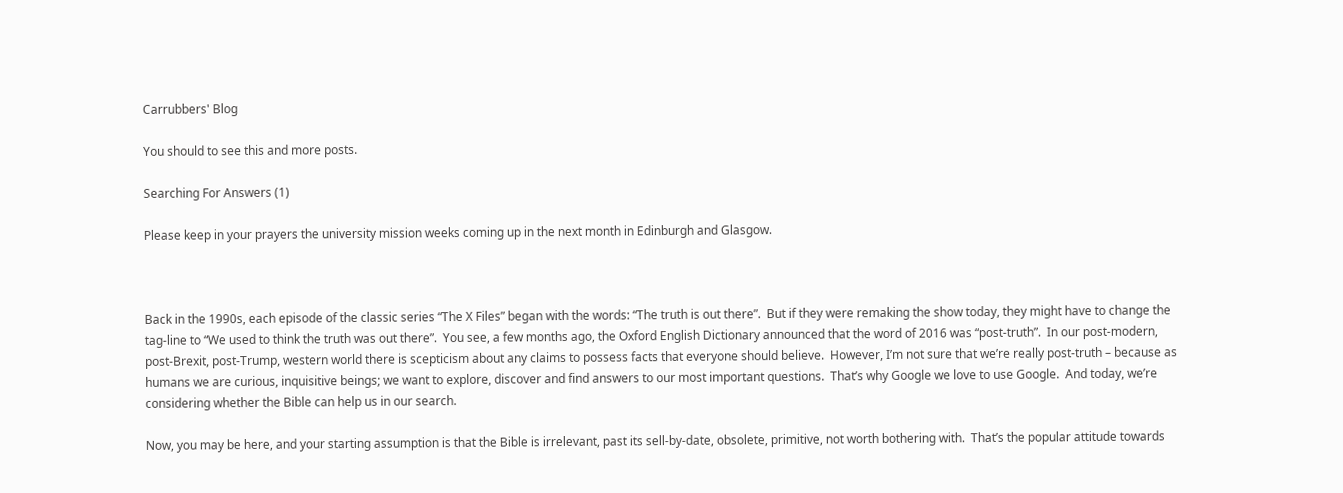Carrubbers' Blog

You should to see this and more posts.

Searching For Answers (1)

Please keep in your prayers the university mission weeks coming up in the next month in Edinburgh and Glasgow.



Back in the 1990s, each episode of the classic series “The X Files” began with the words: “The truth is out there”.  But if they were remaking the show today, they might have to change the tag-line to “We used to think the truth was out there”.  You see, a few months ago, the Oxford English Dictionary announced that the word of 2016 was “post-truth”.  In our post-modern, post-Brexit, post-Trump, western world there is scepticism about any claims to possess facts that everyone should believe.  However, I’m not sure that we’re really post-truth – because as humans we are curious, inquisitive beings; we want to explore, discover and find answers to our most important questions.  That’s why Google we love to use Google.  And today, we’re considering whether the Bible can help us in our search.

Now, you may be here, and your starting assumption is that the Bible is irrelevant, past its sell-by-date, obsolete, primitive, not worth bothering with.  That’s the popular attitude towards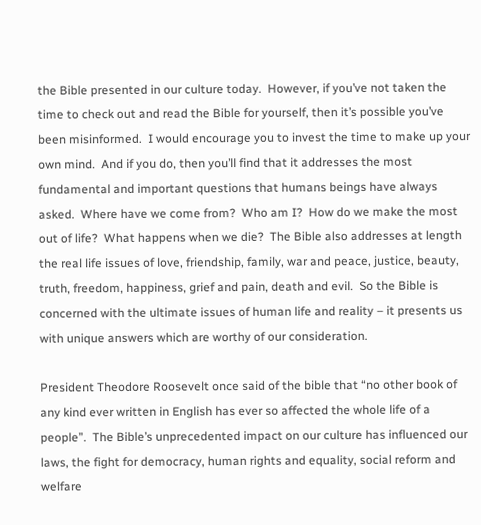the Bible presented in our culture today.  However, if you’ve not taken the time to check out and read the Bible for yourself, then it’s possible you’ve been misinformed.  I would encourage you to invest the time to make up your own mind.  And if you do, then you’ll find that it addresses the most fundamental and important questions that humans beings have always asked.  Where have we come from?  Who am I?  How do we make the most out of life?  What happens when we die?  The Bible also addresses at length the real life issues of love, friendship, family, war and peace, justice, beauty, truth, freedom, happiness, grief and pain, death and evil.  So the Bible is concerned with the ultimate issues of human life and reality – it presents us with unique answers which are worthy of our consideration.

President Theodore Roosevelt once said of the bible that “no other book of any kind ever written in English has ever so affected the whole life of a people”.  The Bible’s unprecedented impact on our culture has influenced our laws, the fight for democracy, human rights and equality, social reform and welfare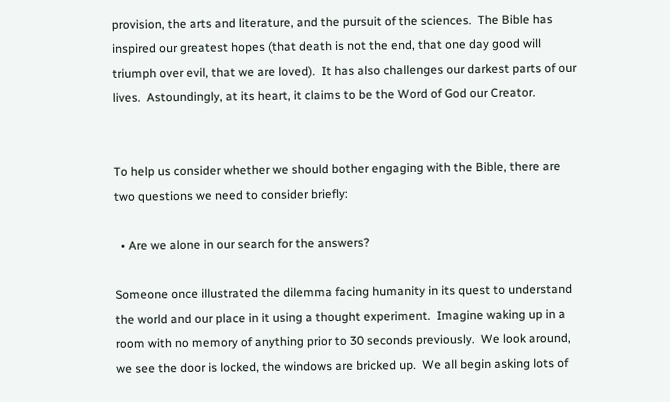provision, the arts and literature, and the pursuit of the sciences.  The Bible has inspired our greatest hopes (that death is not the end, that one day good will triumph over evil, that we are loved).  It has also challenges our darkest parts of our lives.  Astoundingly, at its heart, it claims to be the Word of God our Creator.


To help us consider whether we should bother engaging with the Bible, there are two questions we need to consider briefly:

  • Are we alone in our search for the answers?

Someone once illustrated the dilemma facing humanity in its quest to understand the world and our place in it using a thought experiment.  Imagine waking up in a room with no memory of anything prior to 30 seconds previously.  We look around, we see the door is locked, the windows are bricked up.  We all begin asking lots of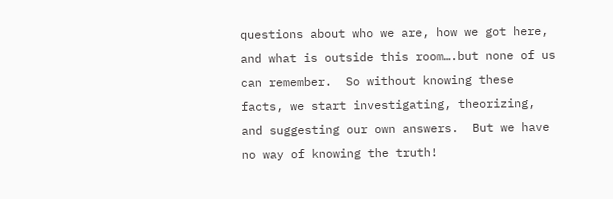questions about who we are, how we got here, and what is outside this room….but none of us can remember.  So without knowing these facts, we start investigating, theorizing, and suggesting our own answers.  But we have no way of knowing the truth!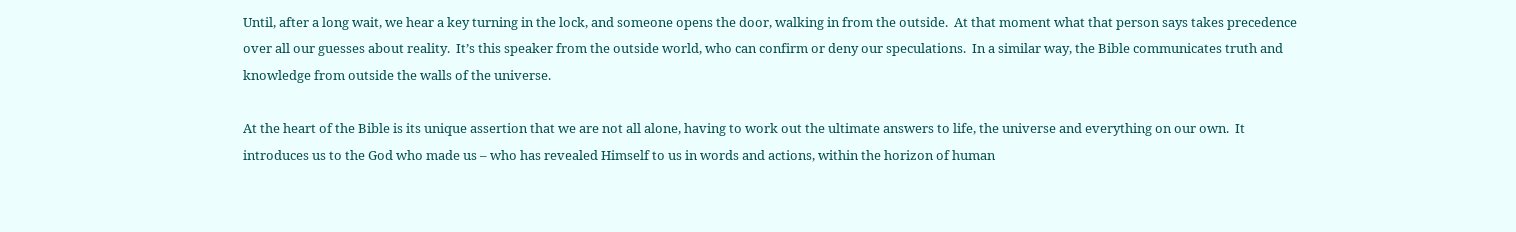Until, after a long wait, we hear a key turning in the lock, and someone opens the door, walking in from the outside.  At that moment what that person says takes precedence over all our guesses about reality.  It’s this speaker from the outside world, who can confirm or deny our speculations.  In a similar way, the Bible communicates truth and knowledge from outside the walls of the universe.

At the heart of the Bible is its unique assertion that we are not all alone, having to work out the ultimate answers to life, the universe and everything on our own.  It introduces us to the God who made us – who has revealed Himself to us in words and actions, within the horizon of human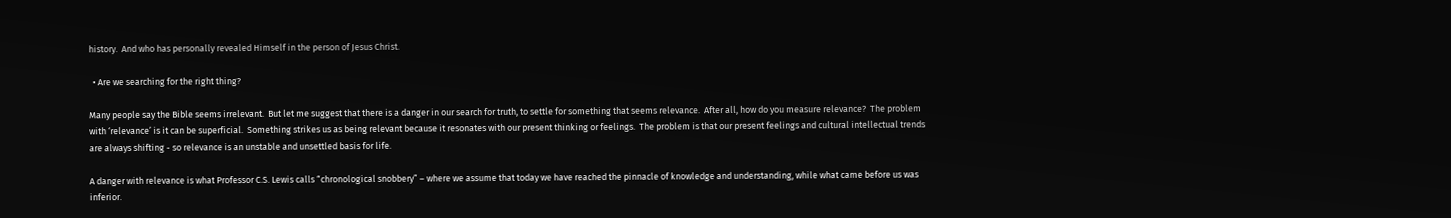history.  And who has personally revealed Himself in the person of Jesus Christ.

  • Are we searching for the right thing?

Many people say the Bible seems irrelevant.  But let me suggest that there is a danger in our search for truth, to settle for something that seems relevance.  After all, how do you measure relevance?  The problem with ‘relevance’ is it can be superficial.  Something strikes us as being relevant because it resonates with our present thinking or feelings.  The problem is that our present feelings and cultural intellectual trends are always shifting - so relevance is an unstable and unsettled basis for life.

A danger with relevance is what Professor C.S. Lewis calls “chronological snobbery” – where we assume that today we have reached the pinnacle of knowledge and understanding, while what came before us was inferior.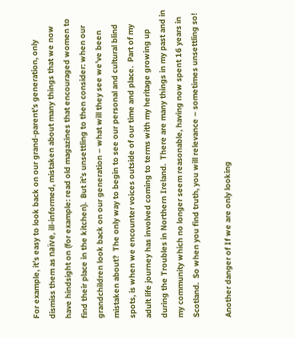For example, it’s easy to look back on our grand-parent’s generation, only dismiss them as naïve, ill-informed, mistaken about many things that we now have hindsight on (for example: read old magazines that encouraged women to find their place in the kitchen).  But it’s unsettling to then consider: when our grandchildren look back on our generation – what will they see we’ve been mistaken about?  The only way to begin to see our personal and cultural blind spots, is when we encounter voices outside of our time and place.  Part of my adult life journey has involved coming to terms with my heritage growing up during the Troubles in Northern Ireland.  There are many things in my past and in my community which no longer seem reasonable, having now spent 16 years in Scotland.  So when you find truth, you will relevance – sometimes unsettling so!

Another danger of If we are only looking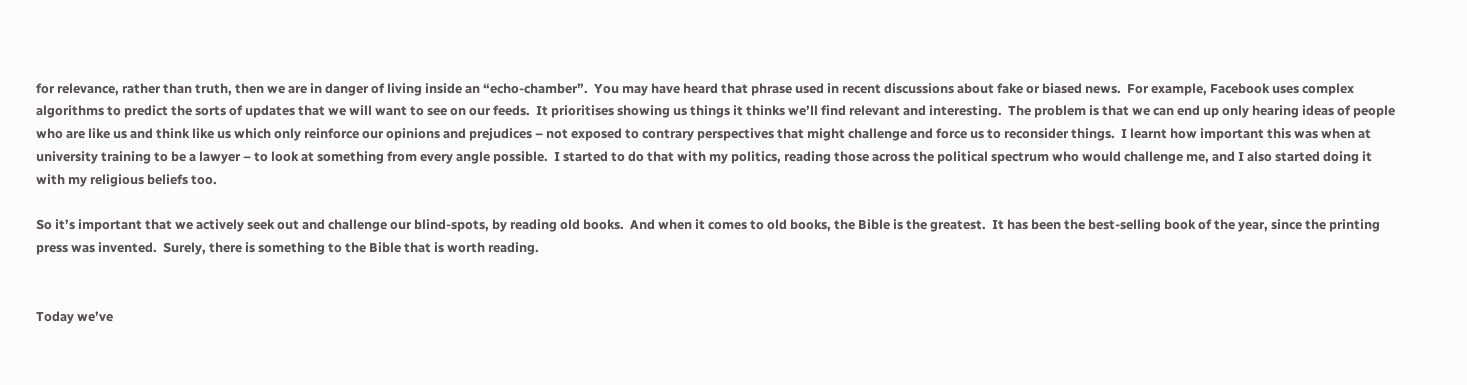for relevance, rather than truth, then we are in danger of living inside an “echo-chamber”.  You may have heard that phrase used in recent discussions about fake or biased news.  For example, Facebook uses complex algorithms to predict the sorts of updates that we will want to see on our feeds.  It prioritises showing us things it thinks we’ll find relevant and interesting.  The problem is that we can end up only hearing ideas of people who are like us and think like us which only reinforce our opinions and prejudices – not exposed to contrary perspectives that might challenge and force us to reconsider things.  I learnt how important this was when at university training to be a lawyer – to look at something from every angle possible.  I started to do that with my politics, reading those across the political spectrum who would challenge me, and I also started doing it with my religious beliefs too.

So it’s important that we actively seek out and challenge our blind-spots, by reading old books.  And when it comes to old books, the Bible is the greatest.  It has been the best-selling book of the year, since the printing press was invented.  Surely, there is something to the Bible that is worth reading.


Today we’ve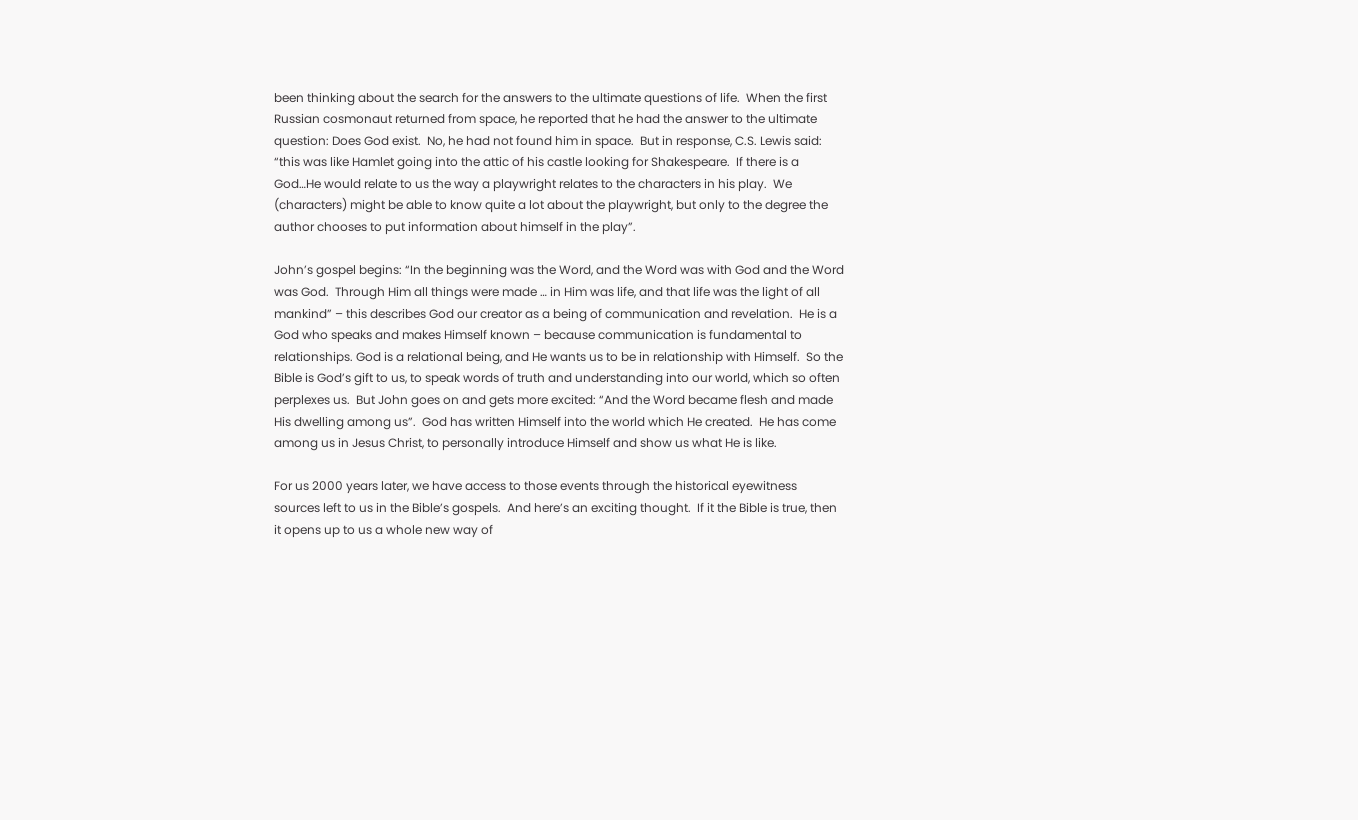been thinking about the search for the answers to the ultimate questions of life.  When the first Russian cosmonaut returned from space, he reported that he had the answer to the ultimate question: Does God exist.  No, he had not found him in space.  But in response, C.S. Lewis said: “this was like Hamlet going into the attic of his castle looking for Shakespeare.  If there is a God…He would relate to us the way a playwright relates to the characters in his play.  We (characters) might be able to know quite a lot about the playwright, but only to the degree the author chooses to put information about himself in the play”.

John’s gospel begins: “In the beginning was the Word, and the Word was with God and the Word was God.  Through Him all things were made … in Him was life, and that life was the light of all mankind” – this describes God our creator as a being of communication and revelation.  He is a God who speaks and makes Himself known – because communication is fundamental to relationships. God is a relational being, and He wants us to be in relationship with Himself.  So the Bible is God’s gift to us, to speak words of truth and understanding into our world, which so often perplexes us.  But John goes on and gets more excited: “And the Word became flesh and made His dwelling among us”.  God has written Himself into the world which He created.  He has come among us in Jesus Christ, to personally introduce Himself and show us what He is like.

For us 2000 years later, we have access to those events through the historical eyewitness sources left to us in the Bible’s gospels.  And here’s an exciting thought.  If it the Bible is true, then it opens up to us a whole new way of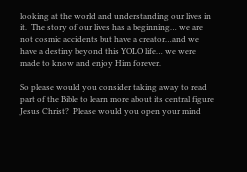looking at the world and understanding our lives in it.  The story of our lives has a beginning… we are not cosmic accidents but have a creator…and we have a destiny beyond this YOLO life… we were made to know and enjoy Him forever.

So please would you consider taking away to read part of the Bible to learn more about its central figure Jesus Christ?  Please would you open your mind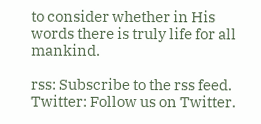to consider whether in His words there is truly life for all mankind.

rss: Subscribe to the rss feed.
Twitter: Follow us on Twitter.